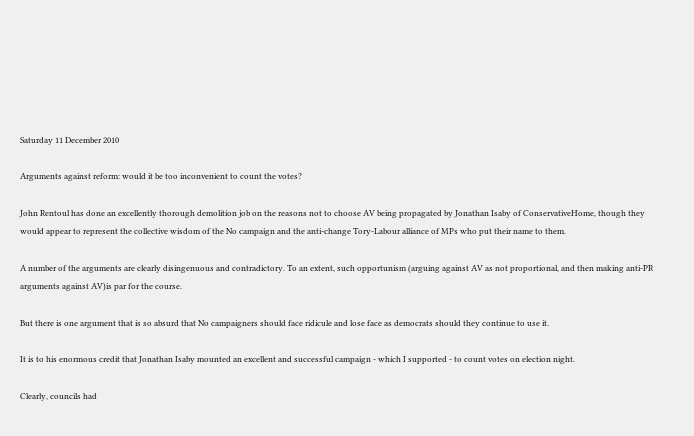Saturday 11 December 2010

Arguments against reform: would it be too inconvenient to count the votes?

John Rentoul has done an excellently thorough demolition job on the reasons not to choose AV being propagated by Jonathan Isaby of ConservativeHome, though they would appear to represent the collective wisdom of the No campaign and the anti-change Tory-Labour alliance of MPs who put their name to them.

A number of the arguments are clearly disingenuous and contradictory. To an extent, such opportunism (arguing against AV as not proportional, and then making anti-PR arguments against AV)is par for the course.

But there is one argument that is so absurd that No campaigners should face ridicule and lose face as democrats should they continue to use it.

It is to his enormous credit that Jonathan Isaby mounted an excellent and successful campaign - which I supported - to count votes on election night.

Clearly, councils had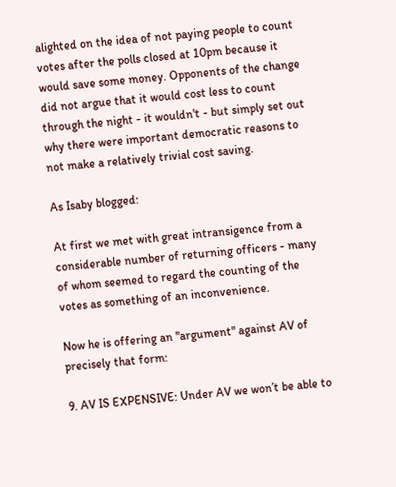alighted on the idea of not paying people to count votes after the polls closed at 10pm because it would save some money. Opponents of the change did not argue that it would cost less to count through the night - it wouldn't - but simply set out why there were important democratic reasons to not make a relatively trivial cost saving.

As Isaby blogged:

At first we met with great intransigence from a considerable number of returning officers - many of whom seemed to regard the counting of the votes as something of an inconvenience.

Now he is offering an "argument" against AV of precisely that form:

9. AV IS EXPENSIVE: Under AV we won’t be able to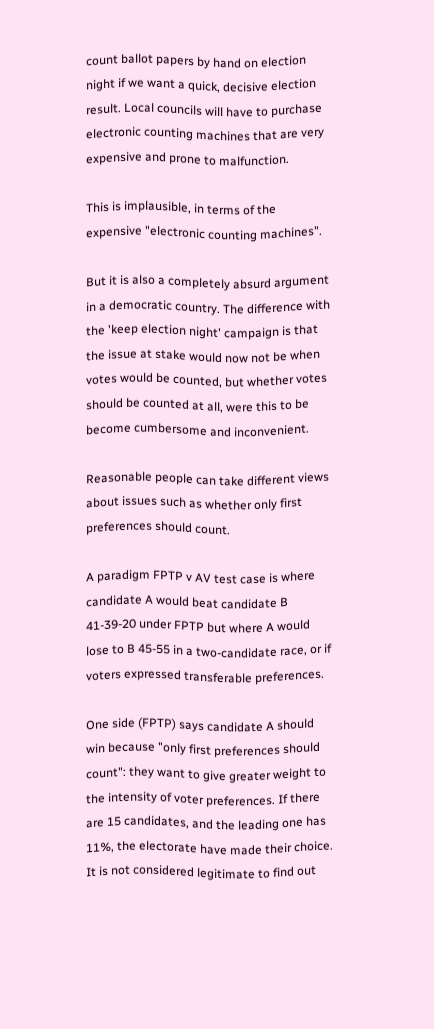count ballot papers by hand on election night if we want a quick, decisive election result. Local councils will have to purchase electronic counting machines that are very expensive and prone to malfunction.

This is implausible, in terms of the expensive "electronic counting machines".

But it is also a completely absurd argument in a democratic country. The difference with the 'keep election night' campaign is that the issue at stake would now not be when votes would be counted, but whether votes should be counted at all, were this to be become cumbersome and inconvenient.

Reasonable people can take different views about issues such as whether only first preferences should count.

A paradigm FPTP v AV test case is where candidate A would beat candidate B 41-39-20 under FPTP but where A would lose to B 45-55 in a two-candidate race, or if voters expressed transferable preferences.

One side (FPTP) says candidate A should win because "only first preferences should count": they want to give greater weight to the intensity of voter preferences. If there are 15 candidates, and the leading one has 11%, the electorate have made their choice. It is not considered legitimate to find out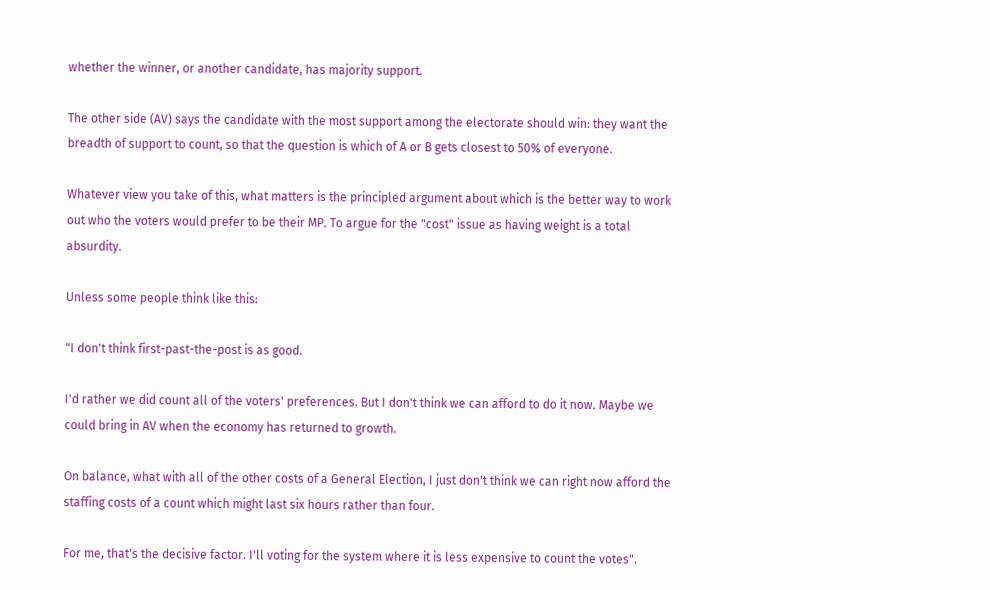whether the winner, or another candidate, has majority support.

The other side (AV) says the candidate with the most support among the electorate should win: they want the breadth of support to count, so that the question is which of A or B gets closest to 50% of everyone.

Whatever view you take of this, what matters is the principled argument about which is the better way to work out who the voters would prefer to be their MP. To argue for the "cost" issue as having weight is a total absurdity.

Unless some people think like this:

"I don't think first-past-the-post is as good.

I'd rather we did count all of the voters' preferences. But I don't think we can afford to do it now. Maybe we could bring in AV when the economy has returned to growth.

On balance, what with all of the other costs of a General Election, I just don't think we can right now afford the staffing costs of a count which might last six hours rather than four.

For me, that's the decisive factor. I'll voting for the system where it is less expensive to count the votes".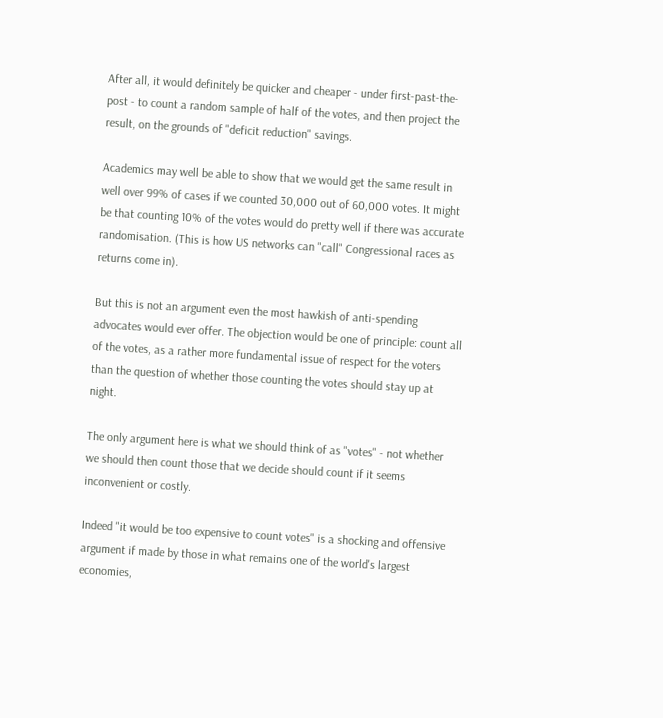After all, it would definitely be quicker and cheaper - under first-past-the-post - to count a random sample of half of the votes, and then project the result, on the grounds of "deficit reduction" savings.

Academics may well be able to show that we would get the same result in well over 99% of cases if we counted 30,000 out of 60,000 votes. It might be that counting 10% of the votes would do pretty well if there was accurate randomisation. (This is how US networks can "call" Congressional races as returns come in).

But this is not an argument even the most hawkish of anti-spending advocates would ever offer. The objection would be one of principle: count all of the votes, as a rather more fundamental issue of respect for the voters than the question of whether those counting the votes should stay up at night.

The only argument here is what we should think of as "votes" - not whether we should then count those that we decide should count if it seems inconvenient or costly.

Indeed "it would be too expensive to count votes" is a shocking and offensive argument if made by those in what remains one of the world's largest economies,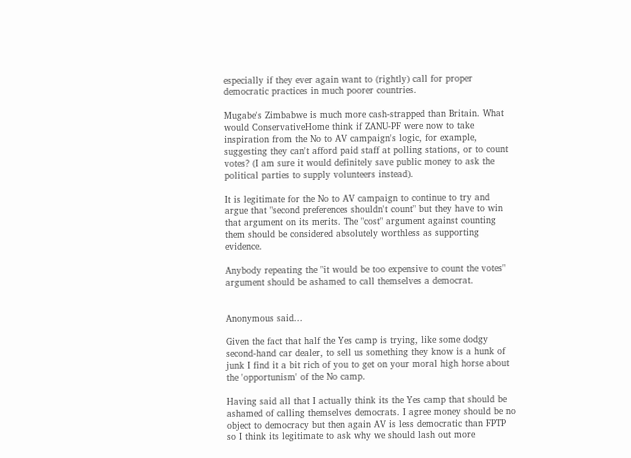especially if they ever again want to (rightly) call for proper democratic practices in much poorer countries.

Mugabe's Zimbabwe is much more cash-strapped than Britain. What would ConservativeHome think if ZANU-PF were now to take inspiration from the No to AV campaign's logic, for example, suggesting they can't afford paid staff at polling stations, or to count votes? (I am sure it would definitely save public money to ask the political parties to supply volunteers instead).

It is legitimate for the No to AV campaign to continue to try and argue that "second preferences shouldn't count" but they have to win that argument on its merits. The "cost" argument against counting them should be considered absolutely worthless as supporting evidence.

Anybody repeating the "it would be too expensive to count the votes" argument should be ashamed to call themselves a democrat.


Anonymous said...

Given the fact that half the Yes camp is trying, like some dodgy second-hand car dealer, to sell us something they know is a hunk of junk I find it a bit rich of you to get on your moral high horse about the 'opportunism' of the No camp.

Having said all that I actually think its the Yes camp that should be ashamed of calling themselves democrats. I agree money should be no object to democracy but then again AV is less democratic than FPTP so I think its legitimate to ask why we should lash out more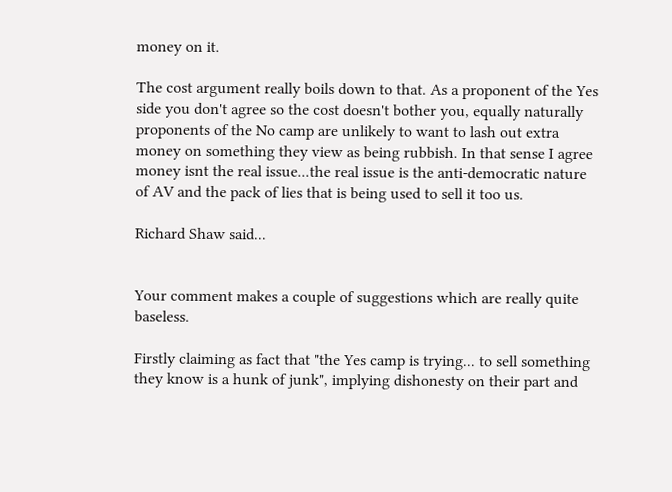money on it.

The cost argument really boils down to that. As a proponent of the Yes side you don't agree so the cost doesn't bother you, equally naturally proponents of the No camp are unlikely to want to lash out extra money on something they view as being rubbish. In that sense I agree money isnt the real issue...the real issue is the anti-democratic nature of AV and the pack of lies that is being used to sell it too us.

Richard Shaw said...


Your comment makes a couple of suggestions which are really quite baseless.

Firstly claiming as fact that "the Yes camp is trying... to sell something they know is a hunk of junk", implying dishonesty on their part and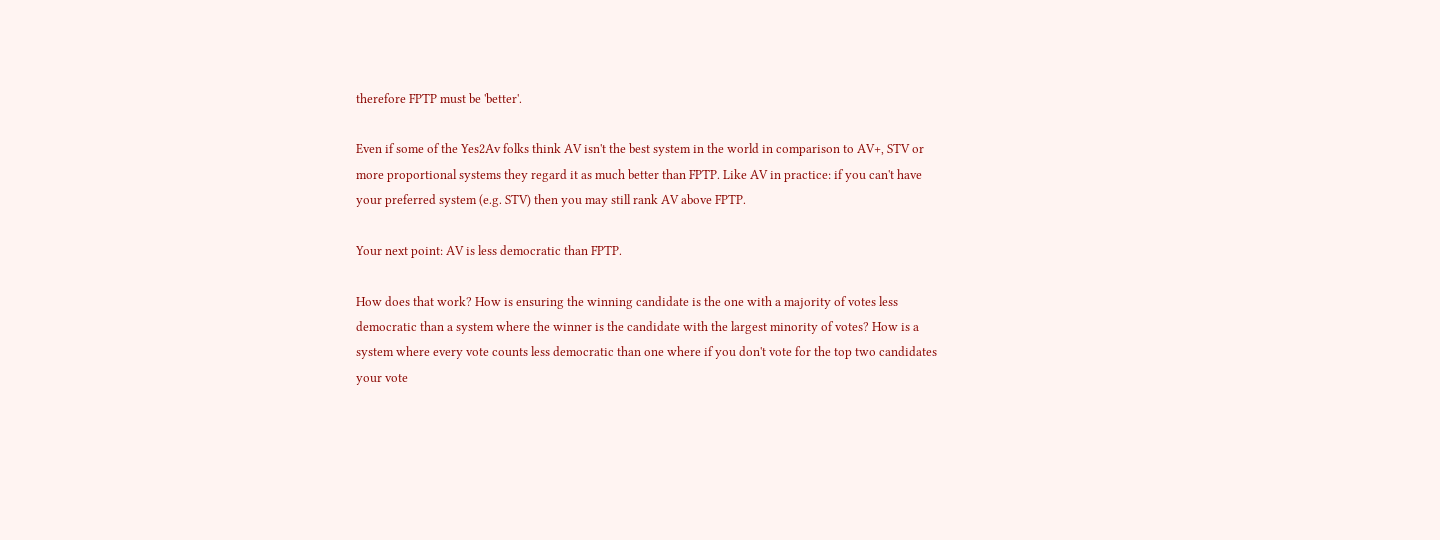therefore FPTP must be 'better'.

Even if some of the Yes2Av folks think AV isn't the best system in the world in comparison to AV+, STV or more proportional systems they regard it as much better than FPTP. Like AV in practice: if you can't have your preferred system (e.g. STV) then you may still rank AV above FPTP.

Your next point: AV is less democratic than FPTP.

How does that work? How is ensuring the winning candidate is the one with a majority of votes less democratic than a system where the winner is the candidate with the largest minority of votes? How is a system where every vote counts less democratic than one where if you don't vote for the top two candidates your vote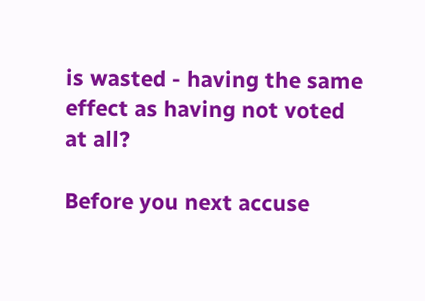is wasted - having the same effect as having not voted at all?

Before you next accuse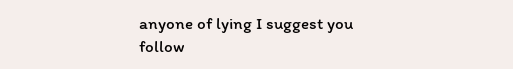anyone of lying I suggest you follow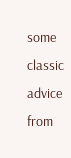some classic advice from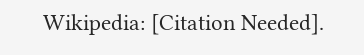Wikipedia: [Citation Needed].